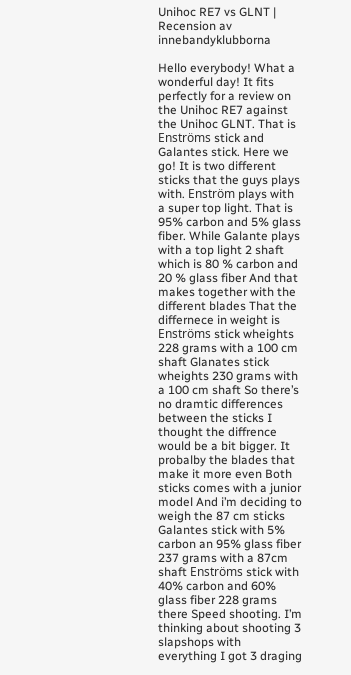Unihoc RE7 vs GLNT | Recension av innebandyklubborna

Hello everybody! What a wonderful day! It fits perfectly for a review on the Unihoc RE7 against the Unihoc GLNT. That is Enströms stick and Galantes stick. Here we go! It is two different sticks that the guys plays with. Enström plays with a super top light. That is 95% carbon and 5% glass fiber. While Galante plays with a top light 2 shaft which is 80 % carbon and 20 % glass fiber And that makes together with the different blades That the differnece in weight is Enströms stick wheights 228 grams with a 100 cm shaft Glanates stick wheights 230 grams with a 100 cm shaft So there’s no dramtic differences between the sticks I thought the diffrence would be a bit bigger. It probalby the blades that make it more even Both sticks comes with a junior model And i’m deciding to weigh the 87 cm sticks Galantes stick with 5% carbon an 95% glass fiber 237 grams with a 87cm shaft Enströms stick with 40% carbon and 60% glass fiber 228 grams there Speed shooting. I’m thinking about shooting 3 slapshops with everything I got 3 draging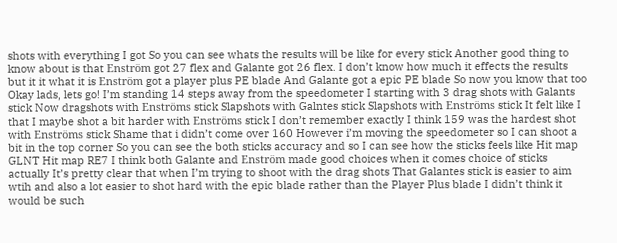shots with everything I got So you can see whats the results will be like for every stick Another good thing to know about is that Enström got 27 flex and Galante got 26 flex. I don’t know how much it effects the results but it it what it is Enström got a player plus PE blade And Galante got a epic PE blade So now you know that too Okay lads, lets go! I’m standing 14 steps away from the speedometer I starting with 3 drag shots with Galants stick Now dragshots with Enströms stick Slapshots with Galntes stick Slapshots with Enströms stick It felt like I that I maybe shot a bit harder with Enströms stick I don’t remember exactly I think 159 was the hardest shot with Enströms stick Shame that i didn’t come over 160 However i’m moving the speedometer so I can shoot a bit in the top corner So you can see the both sticks accuracy and so I can see how the sticks feels like Hit map GLNT Hit map RE7 I think both Galante and Enström made good choices when it comes choice of sticks actually It’s pretty clear that when I’m trying to shoot with the drag shots That Galantes stick is easier to aim wtih and also a lot easier to shot hard with the epic blade rather than the Player Plus blade I didn’t think it would be such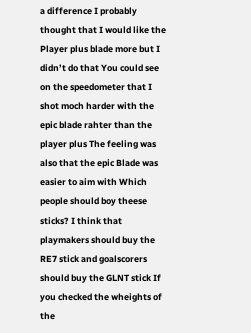a difference I probably thought that I would like the Player plus blade more but I didn’t do that You could see on the speedometer that I shot moch harder with the epic blade rahter than the player plus The feeling was also that the epic Blade was easier to aim with Which people should boy theese sticks? I think that playmakers should buy the RE7 stick and goalscorers should buy the GLNT stick If you checked the wheights of the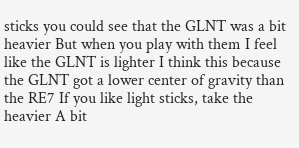sticks you could see that the GLNT was a bit heavier But when you play with them I feel like the GLNT is lighter I think this because the GLNT got a lower center of gravity than the RE7 If you like light sticks, take the heavier A bit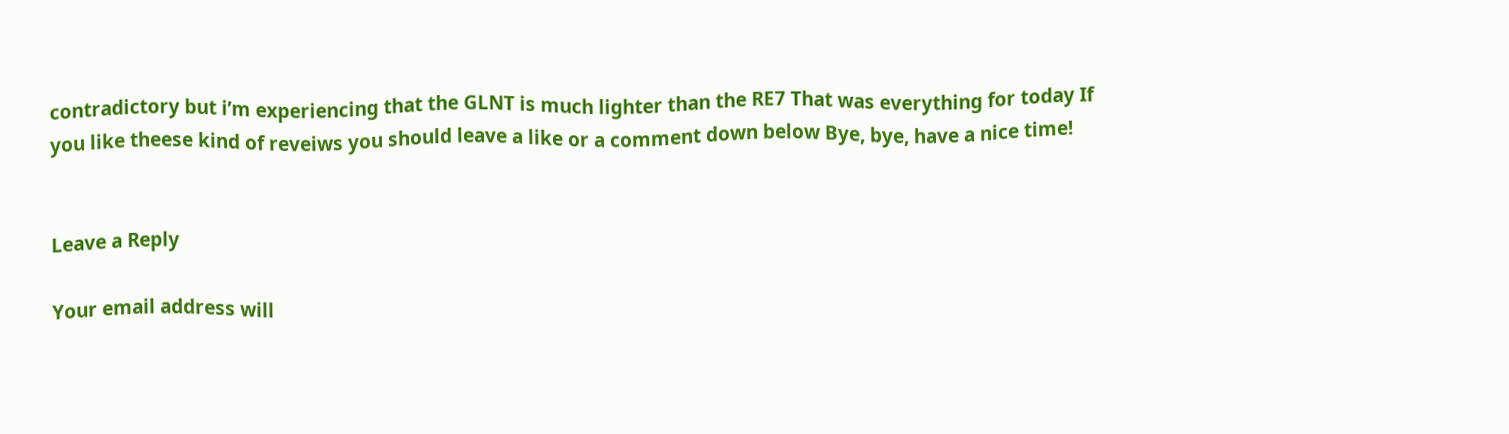contradictory but i’m experiencing that the GLNT is much lighter than the RE7 That was everything for today If you like theese kind of reveiws you should leave a like or a comment down below Bye, bye, have a nice time!


Leave a Reply

Your email address will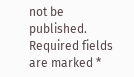not be published. Required fields are marked *